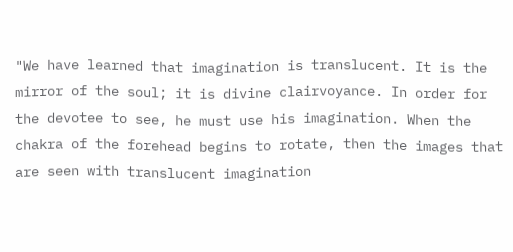"We have learned that imagination is translucent. It is the mirror of the soul; it is divine clairvoyance. In order for the devotee to see, he must use his imagination. When the chakra of the forehead begins to rotate, then the images that are seen with translucent imagination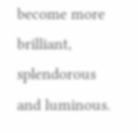become more brilliant, splendorous and luminous.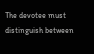The devotee must distinguish between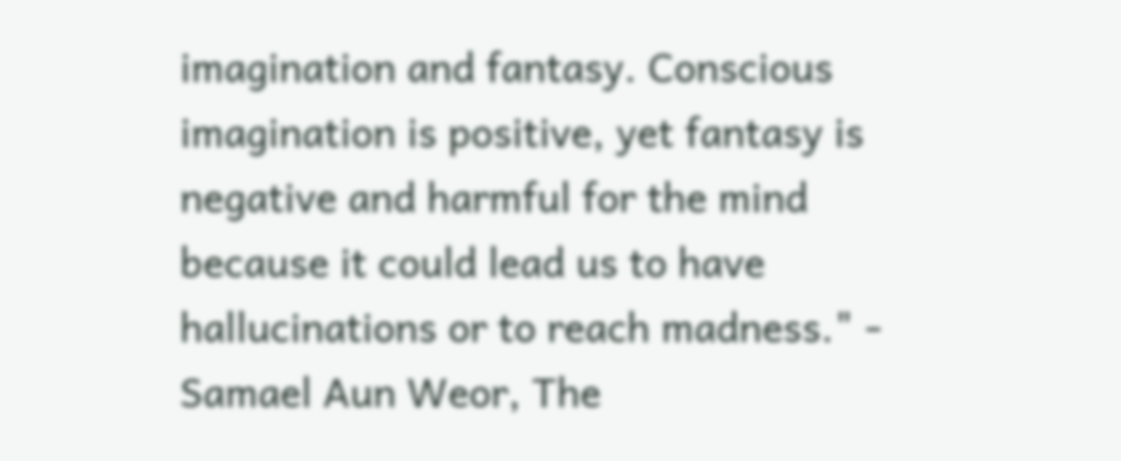imagination and fantasy. Conscious imagination is positive, yet fantasy is negative and harmful for the mind because it could lead us to have hallucinations or to reach madness." - Samael Aun Weor, The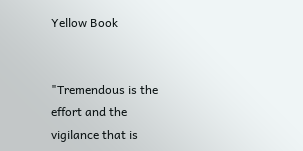Yellow Book


"Tremendous is the effort and the vigilance that is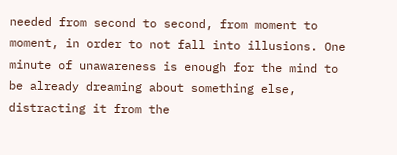needed from second to second, from moment to moment, in order to not fall into illusions. One minute of unawareness is enough for the mind to be already dreaming about something else, distracting it from the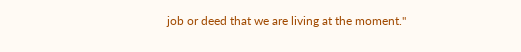job or deed that we are living at the moment."